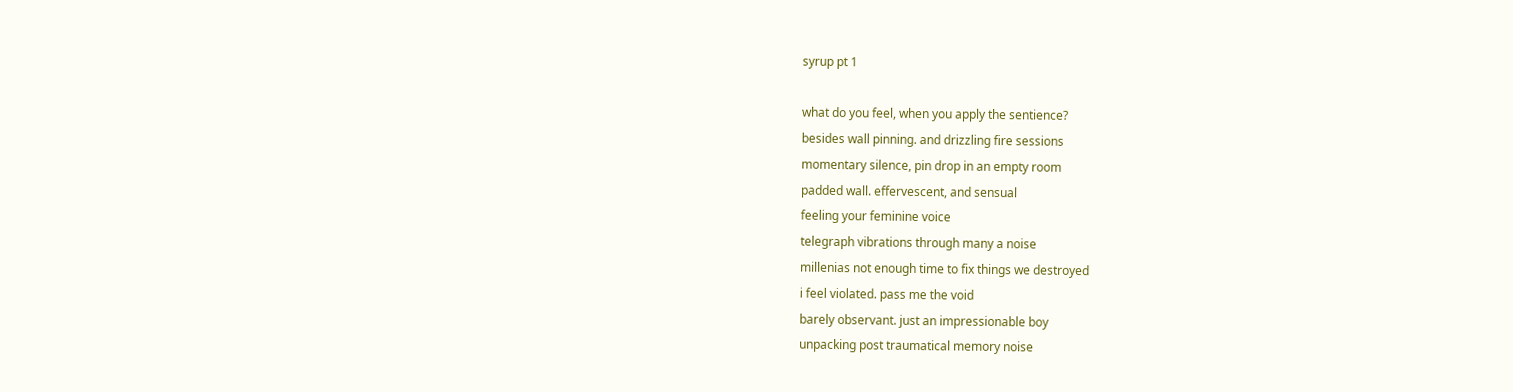syrup pt 1

what do you feel, when you apply the sentience?
besides wall pinning. and drizzling fire sessions
momentary silence, pin drop in an empty room
padded wall. effervescent, and sensual
feeling your feminine voice
telegraph vibrations through many a noise
millenias not enough time to fix things we destroyed
i feel violated. pass me the void
barely observant. just an impressionable boy
unpacking post traumatical memory noise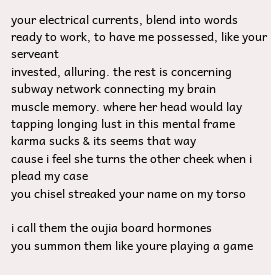your electrical currents, blend into words
ready to work, to have me possessed, like your serveant
invested, alluring. the rest is concerning
subway network connecting my brain
muscle memory. where her head would lay
tapping longing lust in this mental frame
karma sucks & its seems that way
cause i feel she turns the other cheek when i plead my case
you chisel streaked your name on my torso

i call them the oujia board hormones
you summon them like youre playing a game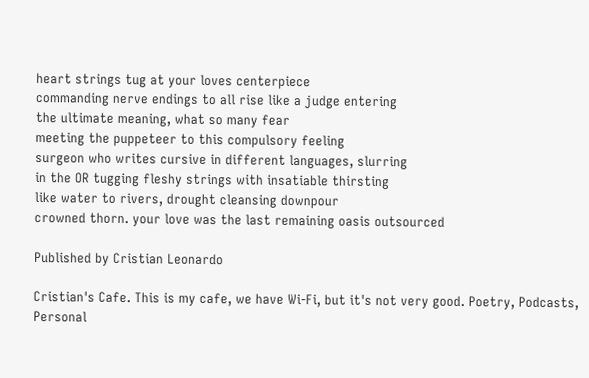heart strings tug at your loves centerpiece
commanding nerve endings to all rise like a judge entering
the ultimate meaning, what so many fear
meeting the puppeteer to this compulsory feeling
surgeon who writes cursive in different languages, slurring
in the OR tugging fleshy strings with insatiable thirsting
like water to rivers, drought cleansing downpour
crowned thorn. your love was the last remaining oasis outsourced

Published by Cristian Leonardo

Cristian's Cafe. This is my cafe, we have Wi-Fi, but it's not very good. Poetry, Podcasts, Personal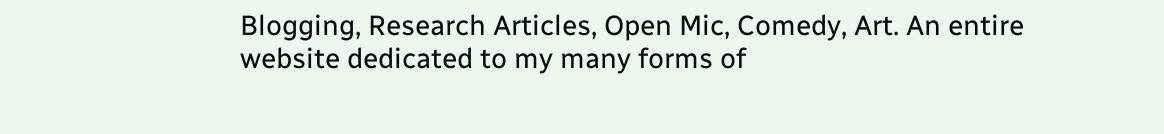Blogging, Research Articles, Open Mic, Comedy, Art. An entire website dedicated to my many forms of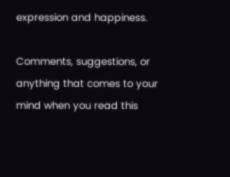expression and happiness.

Comments, suggestions, or anything that comes to your mind when you read this